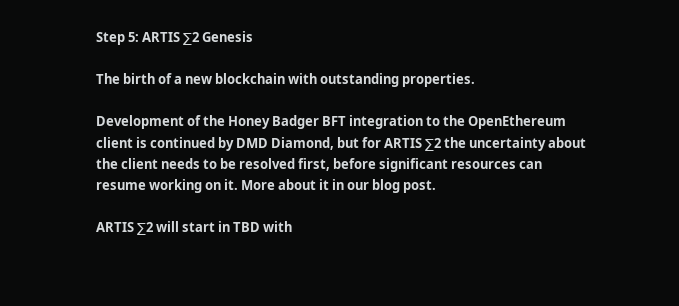Step 5: ARTIS ∑2 Genesis

The birth of a new blockchain with outstanding properties.

Development of the Honey Badger BFT integration to the OpenEthereum client is continued by DMD Diamond, but for ARTIS ∑2 the uncertainty about the client needs to be resolved first, before significant resources can resume working on it. More about it in our blog post.

ARTIS ∑2 will start in TBD with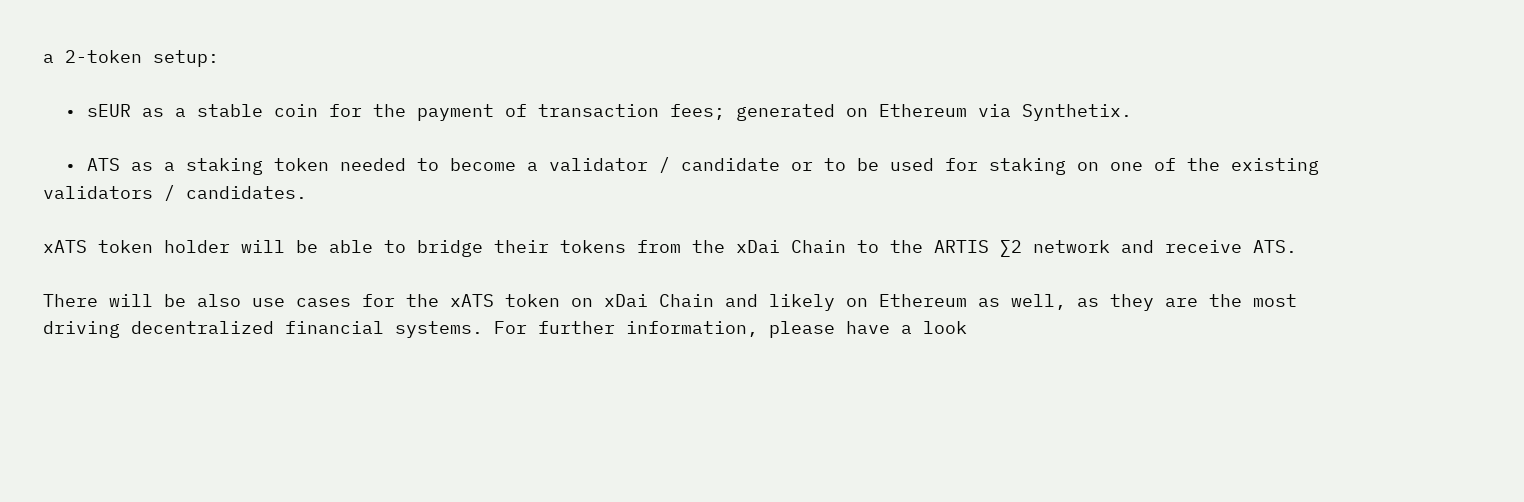a 2-token setup:

  • sEUR as a stable coin for the payment of transaction fees; generated on Ethereum via Synthetix.

  • ATS as a staking token needed to become a validator / candidate or to be used for staking on one of the existing validators / candidates.

xATS token holder will be able to bridge their tokens from the xDai Chain to the ARTIS ∑2 network and receive ATS.

There will be also use cases for the xATS token on xDai Chain and likely on Ethereum as well, as they are the most driving decentralized financial systems. For further information, please have a look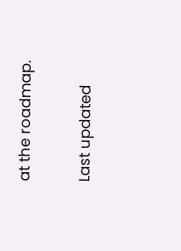at the roadmap.

Last updated